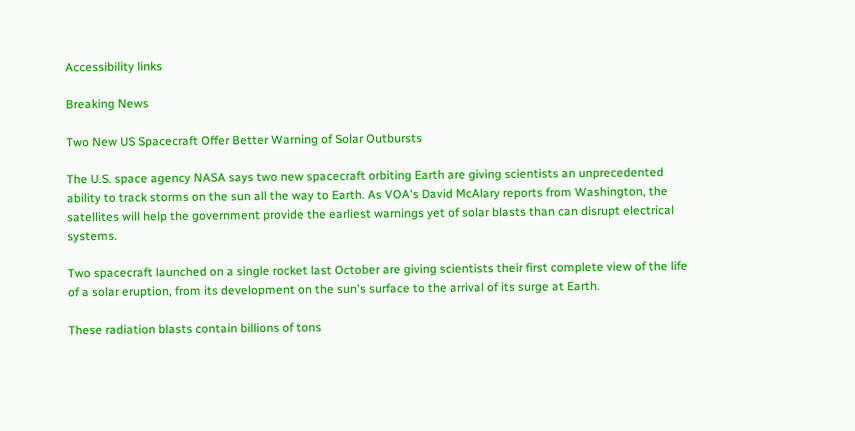Accessibility links

Breaking News

Two New US Spacecraft Offer Better Warning of Solar Outbursts

The U.S. space agency NASA says two new spacecraft orbiting Earth are giving scientists an unprecedented ability to track storms on the sun all the way to Earth. As VOA's David McAlary reports from Washington, the satellites will help the government provide the earliest warnings yet of solar blasts than can disrupt electrical systems.

Two spacecraft launched on a single rocket last October are giving scientists their first complete view of the life of a solar eruption, from its development on the sun's surface to the arrival of its surge at Earth.

These radiation blasts contain billions of tons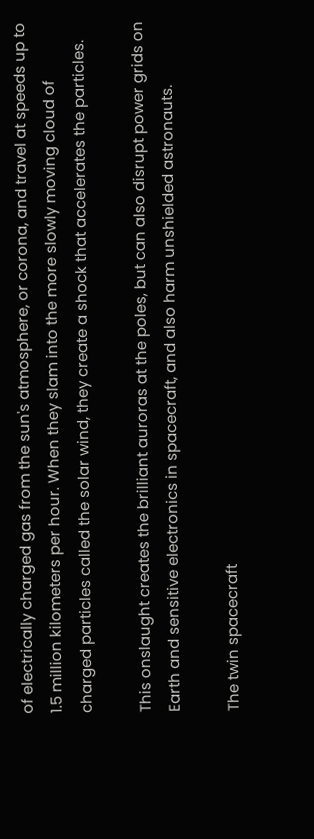of electrically charged gas from the sun's atmosphere, or corona, and travel at speeds up to 1.5 million kilometers per hour. When they slam into the more slowly moving cloud of charged particles called the solar wind, they create a shock that accelerates the particles.

This onslaught creates the brilliant auroras at the poles, but can also disrupt power grids on Earth and sensitive electronics in spacecraft, and also harm unshielded astronauts.

The twin spacecraft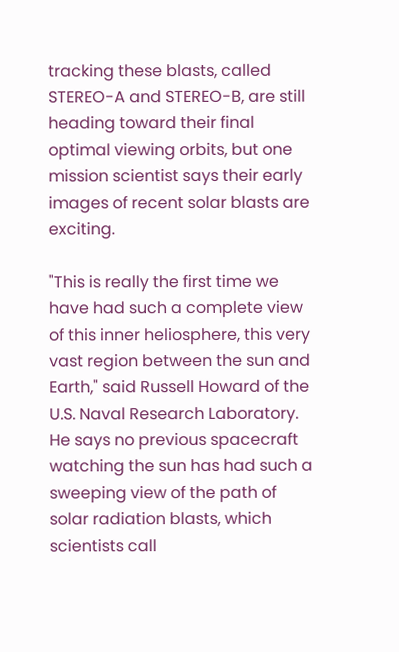tracking these blasts, called STEREO-A and STEREO-B, are still heading toward their final optimal viewing orbits, but one mission scientist says their early images of recent solar blasts are exciting.

"This is really the first time we have had such a complete view of this inner heliosphere, this very vast region between the sun and Earth," said Russell Howard of the U.S. Naval Research Laboratory. He says no previous spacecraft watching the sun has had such a sweeping view of the path of solar radiation blasts, which scientists call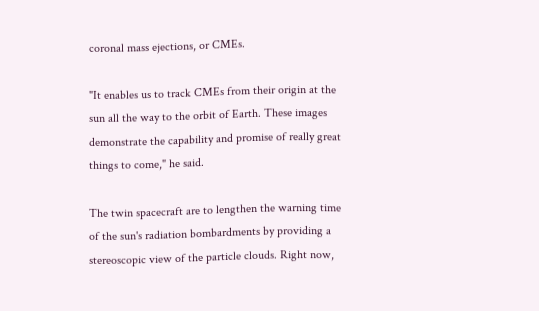coronal mass ejections, or CMEs.

"It enables us to track CMEs from their origin at the sun all the way to the orbit of Earth. These images demonstrate the capability and promise of really great things to come," he said.

The twin spacecraft are to lengthen the warning time of the sun's radiation bombardments by providing a stereoscopic view of the particle clouds. Right now,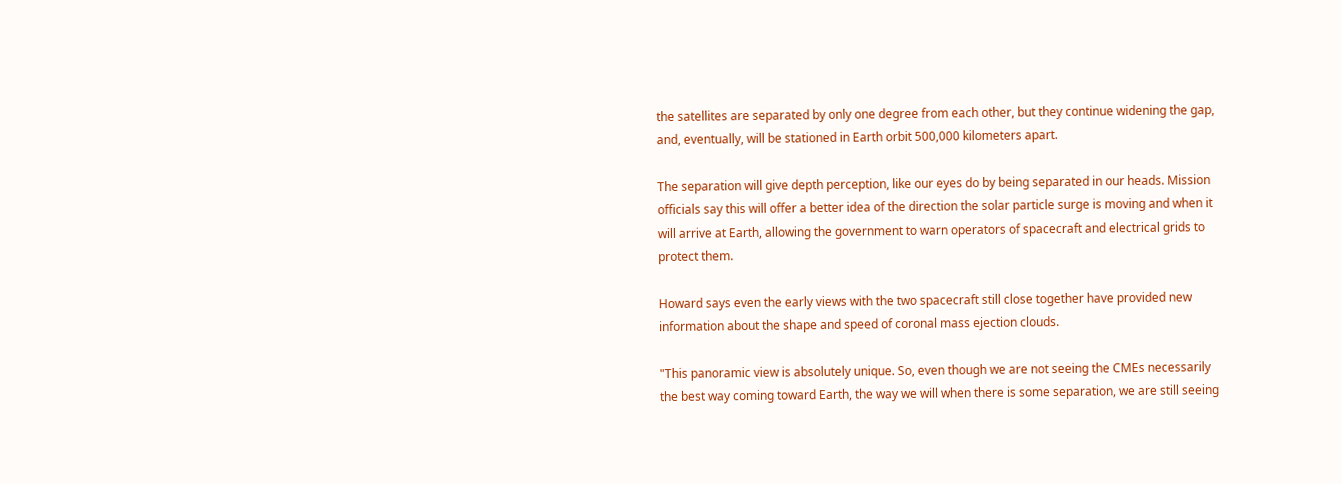the satellites are separated by only one degree from each other, but they continue widening the gap, and, eventually, will be stationed in Earth orbit 500,000 kilometers apart.

The separation will give depth perception, like our eyes do by being separated in our heads. Mission officials say this will offer a better idea of the direction the solar particle surge is moving and when it will arrive at Earth, allowing the government to warn operators of spacecraft and electrical grids to protect them.

Howard says even the early views with the two spacecraft still close together have provided new information about the shape and speed of coronal mass ejection clouds.

"This panoramic view is absolutely unique. So, even though we are not seeing the CMEs necessarily the best way coming toward Earth, the way we will when there is some separation, we are still seeing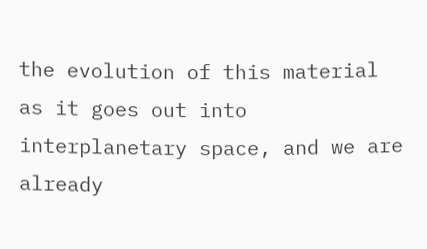the evolution of this material as it goes out into interplanetary space, and we are already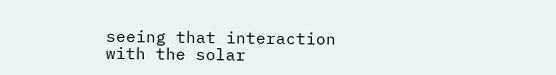seeing that interaction with the solar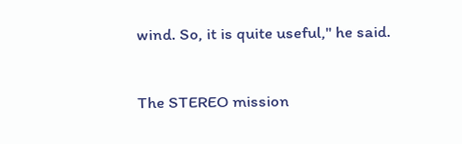wind. So, it is quite useful," he said.

The STEREO mission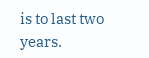is to last two years.